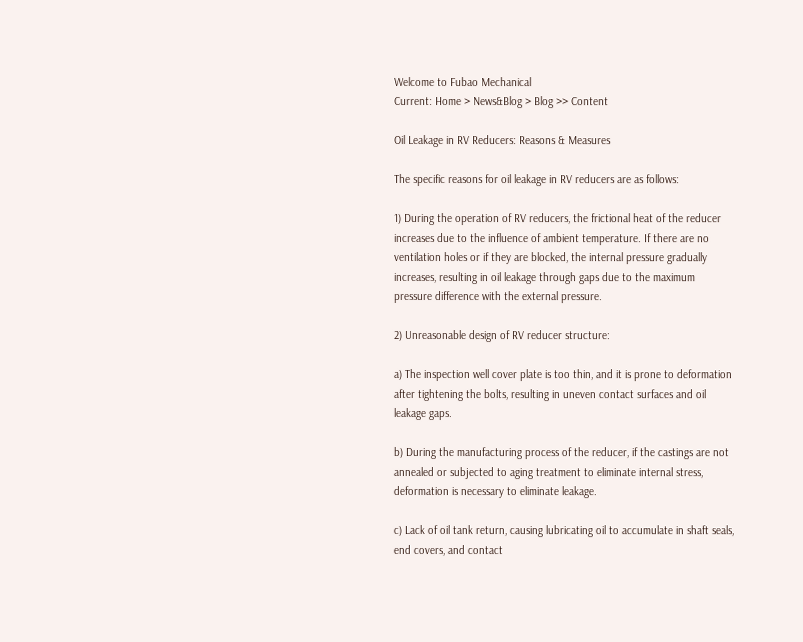Welcome to Fubao Mechanical
Current: Home > News&Blog > Blog >> Content

Oil Leakage in RV Reducers: Reasons & Measures

The specific reasons for oil leakage in RV reducers are as follows:

1) During the operation of RV reducers, the frictional heat of the reducer increases due to the influence of ambient temperature. If there are no ventilation holes or if they are blocked, the internal pressure gradually increases, resulting in oil leakage through gaps due to the maximum pressure difference with the external pressure.

2) Unreasonable design of RV reducer structure:

a) The inspection well cover plate is too thin, and it is prone to deformation after tightening the bolts, resulting in uneven contact surfaces and oil leakage gaps.

b) During the manufacturing process of the reducer, if the castings are not annealed or subjected to aging treatment to eliminate internal stress, deformation is necessary to eliminate leakage.

c) Lack of oil tank return, causing lubricating oil to accumulate in shaft seals, end covers, and contact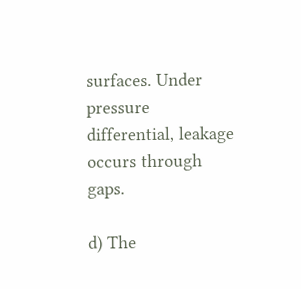surfaces. Under pressure differential, leakage occurs through gaps.

d) The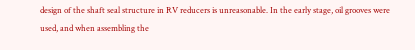design of the shaft seal structure in RV reducers is unreasonable. In the early stage, oil grooves were used, and when assembling the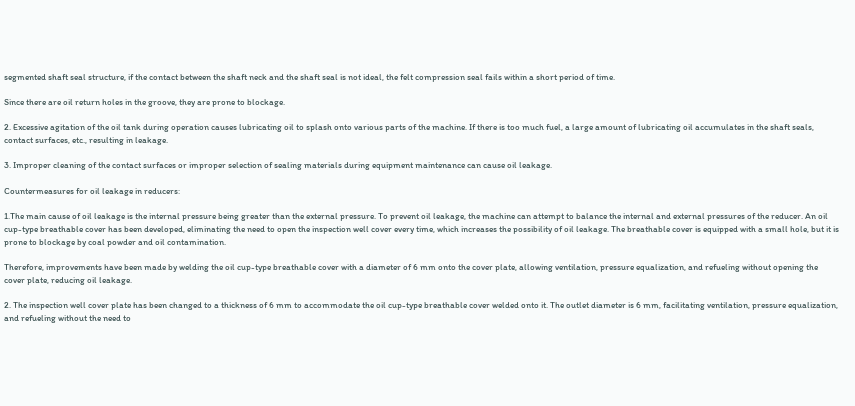segmented shaft seal structure, if the contact between the shaft neck and the shaft seal is not ideal, the felt compression seal fails within a short period of time.

Since there are oil return holes in the groove, they are prone to blockage.

2. Excessive agitation of the oil tank during operation causes lubricating oil to splash onto various parts of the machine. If there is too much fuel, a large amount of lubricating oil accumulates in the shaft seals, contact surfaces, etc., resulting in leakage.

3. Improper cleaning of the contact surfaces or improper selection of sealing materials during equipment maintenance can cause oil leakage.

Countermeasures for oil leakage in reducers:

1.The main cause of oil leakage is the internal pressure being greater than the external pressure. To prevent oil leakage, the machine can attempt to balance the internal and external pressures of the reducer. An oil cup-type breathable cover has been developed, eliminating the need to open the inspection well cover every time, which increases the possibility of oil leakage. The breathable cover is equipped with a small hole, but it is prone to blockage by coal powder and oil contamination.

Therefore, improvements have been made by welding the oil cup-type breathable cover with a diameter of 6 mm onto the cover plate, allowing ventilation, pressure equalization, and refueling without opening the cover plate, reducing oil leakage.

2. The inspection well cover plate has been changed to a thickness of 6 mm to accommodate the oil cup-type breathable cover welded onto it. The outlet diameter is 6 mm, facilitating ventilation, pressure equalization, and refueling without the need to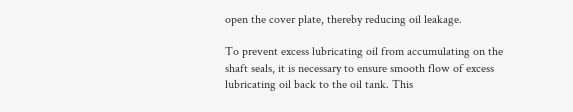open the cover plate, thereby reducing oil leakage.

To prevent excess lubricating oil from accumulating on the shaft seals, it is necessary to ensure smooth flow of excess lubricating oil back to the oil tank. This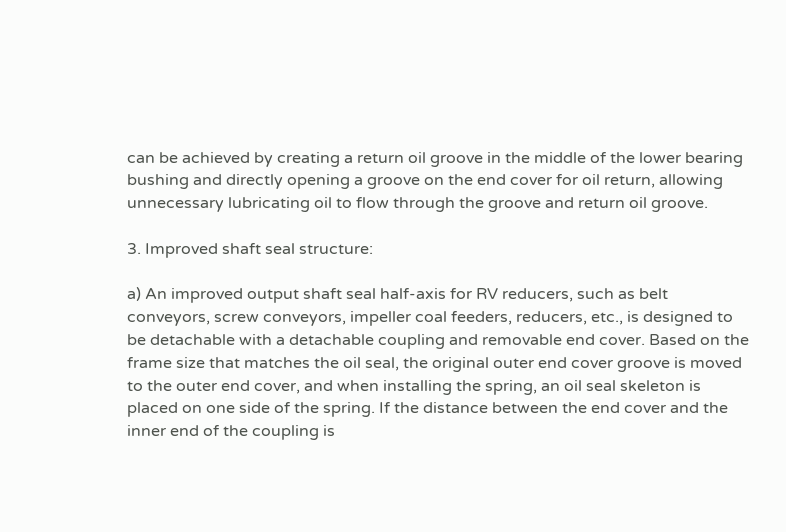can be achieved by creating a return oil groove in the middle of the lower bearing bushing and directly opening a groove on the end cover for oil return, allowing unnecessary lubricating oil to flow through the groove and return oil groove.

3. Improved shaft seal structure:

a) An improved output shaft seal half-axis for RV reducers, such as belt conveyors, screw conveyors, impeller coal feeders, reducers, etc., is designed to be detachable with a detachable coupling and removable end cover. Based on the frame size that matches the oil seal, the original outer end cover groove is moved to the outer end cover, and when installing the spring, an oil seal skeleton is placed on one side of the spring. If the distance between the end cover and the inner end of the coupling is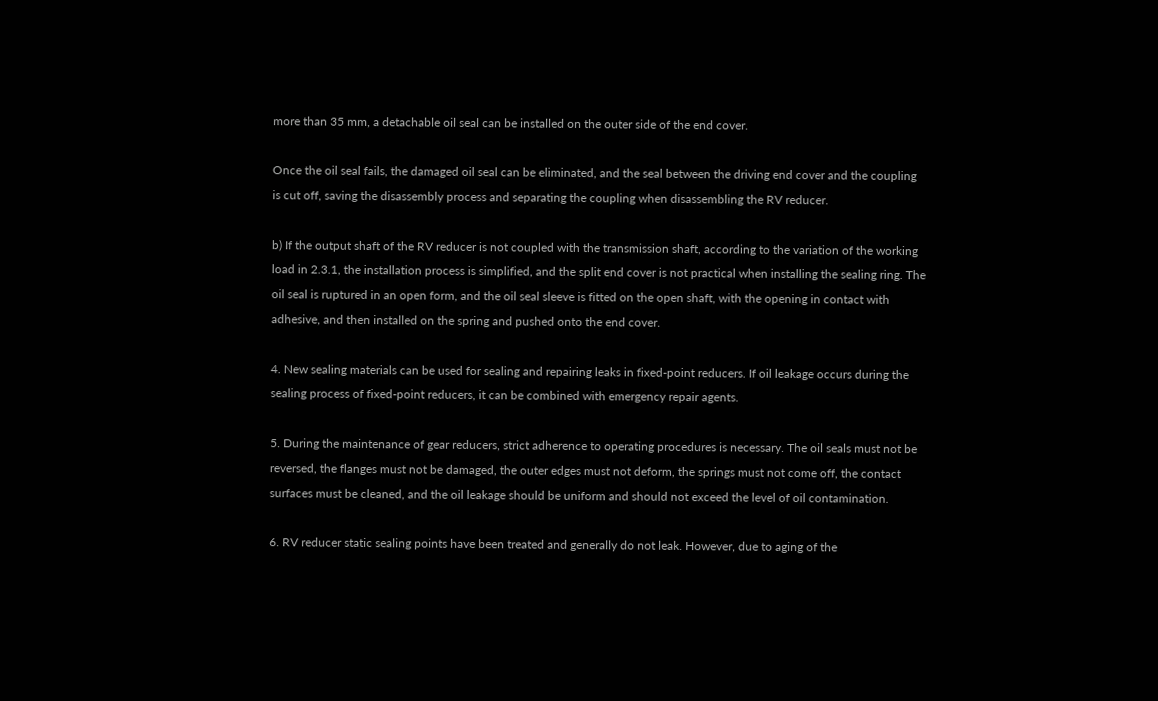more than 35 mm, a detachable oil seal can be installed on the outer side of the end cover.

Once the oil seal fails, the damaged oil seal can be eliminated, and the seal between the driving end cover and the coupling is cut off, saving the disassembly process and separating the coupling when disassembling the RV reducer.

b) If the output shaft of the RV reducer is not coupled with the transmission shaft, according to the variation of the working load in 2.3.1, the installation process is simplified, and the split end cover is not practical when installing the sealing ring. The oil seal is ruptured in an open form, and the oil seal sleeve is fitted on the open shaft, with the opening in contact with adhesive, and then installed on the spring and pushed onto the end cover.

4. New sealing materials can be used for sealing and repairing leaks in fixed-point reducers. If oil leakage occurs during the sealing process of fixed-point reducers, it can be combined with emergency repair agents.

5. During the maintenance of gear reducers, strict adherence to operating procedures is necessary. The oil seals must not be reversed, the flanges must not be damaged, the outer edges must not deform, the springs must not come off, the contact surfaces must be cleaned, and the oil leakage should be uniform and should not exceed the level of oil contamination.

6. RV reducer static sealing points have been treated and generally do not leak. However, due to aging of the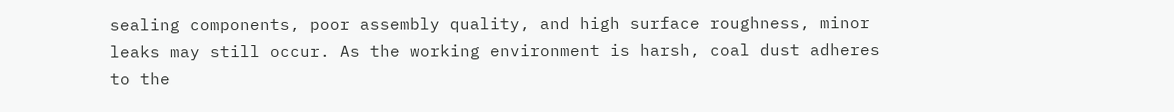sealing components, poor assembly quality, and high surface roughness, minor leaks may still occur. As the working environment is harsh, coal dust adheres to the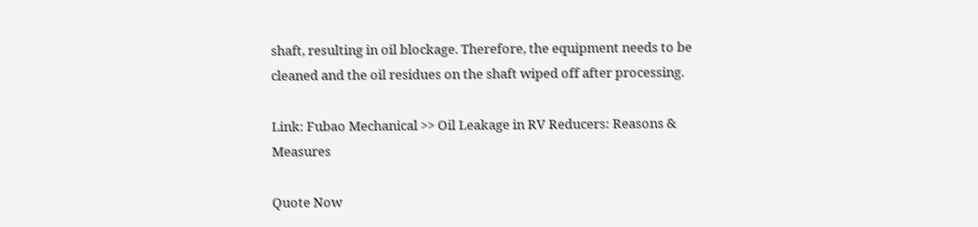shaft, resulting in oil blockage. Therefore, the equipment needs to be cleaned and the oil residues on the shaft wiped off after processing.

Link: Fubao Mechanical >> Oil Leakage in RV Reducers: Reasons & Measures

Quote Now